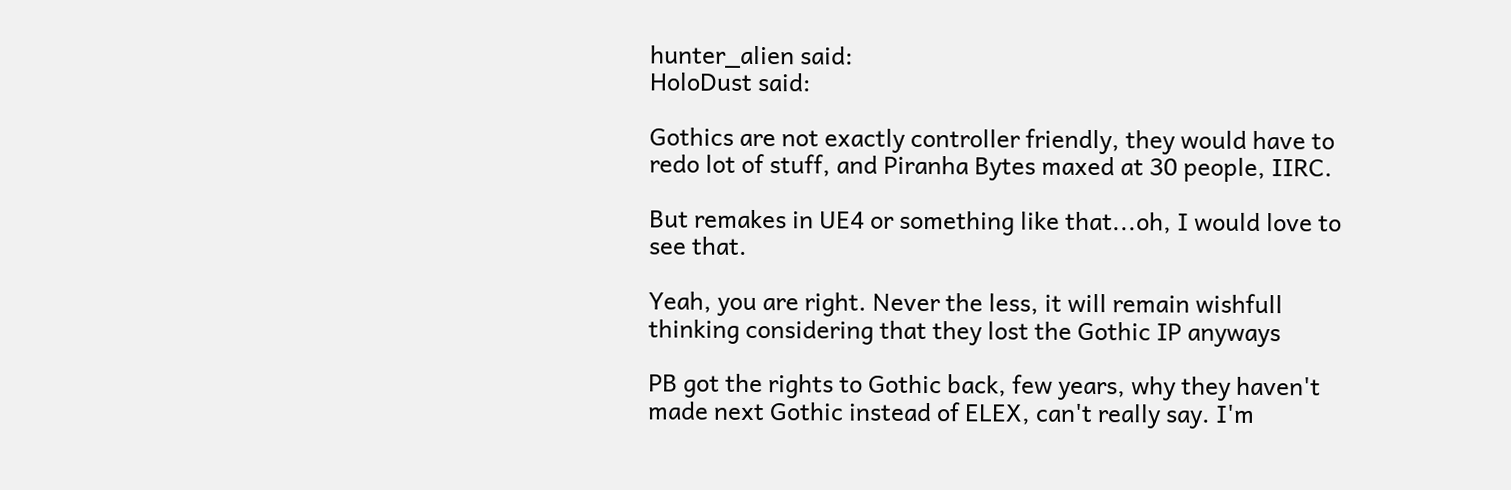hunter_alien said:
HoloDust said:

Gothics are not exactly controller friendly, they would have to redo lot of stuff, and Piranha Bytes maxed at 30 people, IIRC.

But remakes in UE4 or something like that...oh, I would love to see that.

Yeah, you are right. Never the less, it will remain wishfull thinking considering that they lost the Gothic IP anyways

PB got the rights to Gothic back, few years, why they haven't made next Gothic instead of ELEX, can't really say. I'm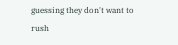guessing they don't want to rush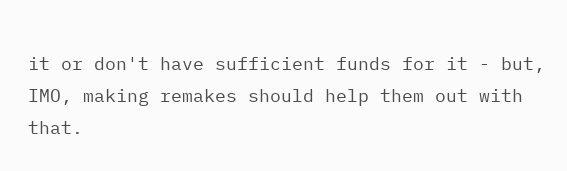it or don't have sufficient funds for it - but, IMO, making remakes should help them out with that.